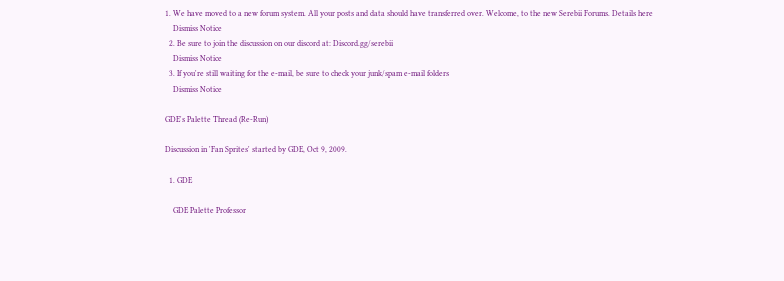1. We have moved to a new forum system. All your posts and data should have transferred over. Welcome, to the new Serebii Forums. Details here
    Dismiss Notice
  2. Be sure to join the discussion on our discord at: Discord.gg/serebii
    Dismiss Notice
  3. If you're still waiting for the e-mail, be sure to check your junk/spam e-mail folders
    Dismiss Notice

GDE's Palette Thread (Re-Run)

Discussion in 'Fan Sprites' started by GDE, Oct 9, 2009.

  1. GDE

    GDE Palette Professor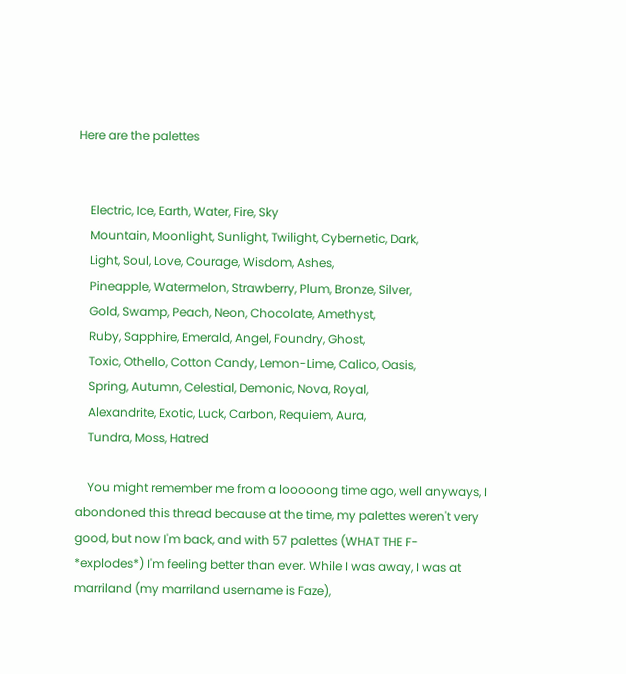Here are the palettes


    Electric, Ice, Earth, Water, Fire, Sky
    Mountain, Moonlight, Sunlight, Twilight, Cybernetic, Dark,
    Light, Soul, Love, Courage, Wisdom, Ashes,
    Pineapple, Watermelon, Strawberry, Plum, Bronze, Silver,
    Gold, Swamp, Peach, Neon, Chocolate, Amethyst,
    Ruby, Sapphire, Emerald, Angel, Foundry, Ghost,
    Toxic, Othello, Cotton Candy, Lemon-Lime, Calico, Oasis,
    Spring, Autumn, Celestial, Demonic, Nova, Royal,
    Alexandrite, Exotic, Luck, Carbon, Requiem, Aura,
    Tundra, Moss, Hatred

    You might remember me from a looooong time ago, well anyways, I abondoned this thread because at the time, my palettes weren't very good, but now I'm back, and with 57 palettes (WHAT THE F- *explodes*) I'm feeling better than ever. While I was away, I was at marriland (my marriland username is Faze),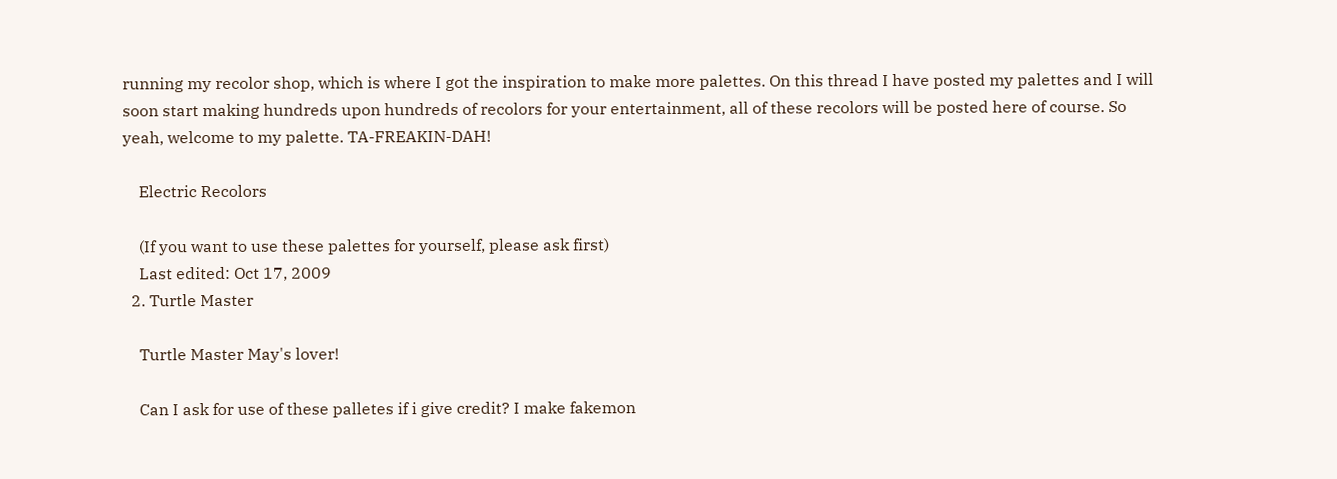running my recolor shop, which is where I got the inspiration to make more palettes. On this thread I have posted my palettes and I will soon start making hundreds upon hundreds of recolors for your entertainment, all of these recolors will be posted here of course. So yeah, welcome to my palette. TA-FREAKIN-DAH!

    Electric Recolors

    (If you want to use these palettes for yourself, please ask first)
    Last edited: Oct 17, 2009
  2. Turtle Master

    Turtle Master May's lover!

    Can I ask for use of these palletes if i give credit? I make fakemon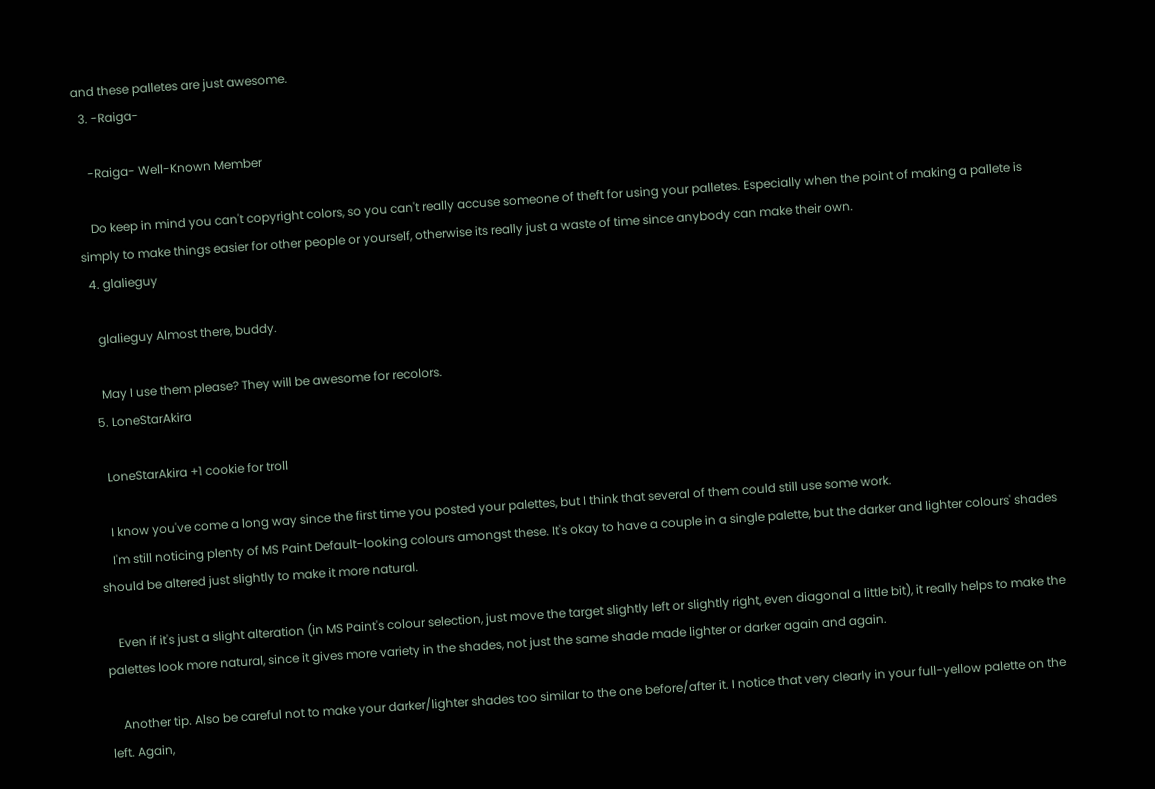and these palletes are just awesome.
  3. -Raiga-

    -Raiga- Well-Known Member

    Do keep in mind you can't copyright colors, so you can't really accuse someone of theft for using your palletes. Especially when the point of making a pallete is simply to make things easier for other people or yourself, otherwise its really just a waste of time since anybody can make their own.
  4. glalieguy

    glalieguy Almost there, buddy.

    May I use them please? They will be awesome for recolors.
  5. LoneStarAkira

    LoneStarAkira +1 cookie for troll

    I know you've come a long way since the first time you posted your palettes, but I think that several of them could still use some work.
    I'm still noticing plenty of MS Paint Default-looking colours amongst these. It's okay to have a couple in a single palette, but the darker and lighter colours' shades should be altered just slightly to make it more natural.

    Even if it's just a slight alteration (in MS Paint's colour selection, just move the target slightly left or slightly right, even diagonal a little bit), it really helps to make the palettes look more natural, since it gives more variety in the shades, not just the same shade made lighter or darker again and again.

    Another tip. Also be careful not to make your darker/lighter shades too similar to the one before/after it. I notice that very clearly in your full-yellow palette on the left. Again,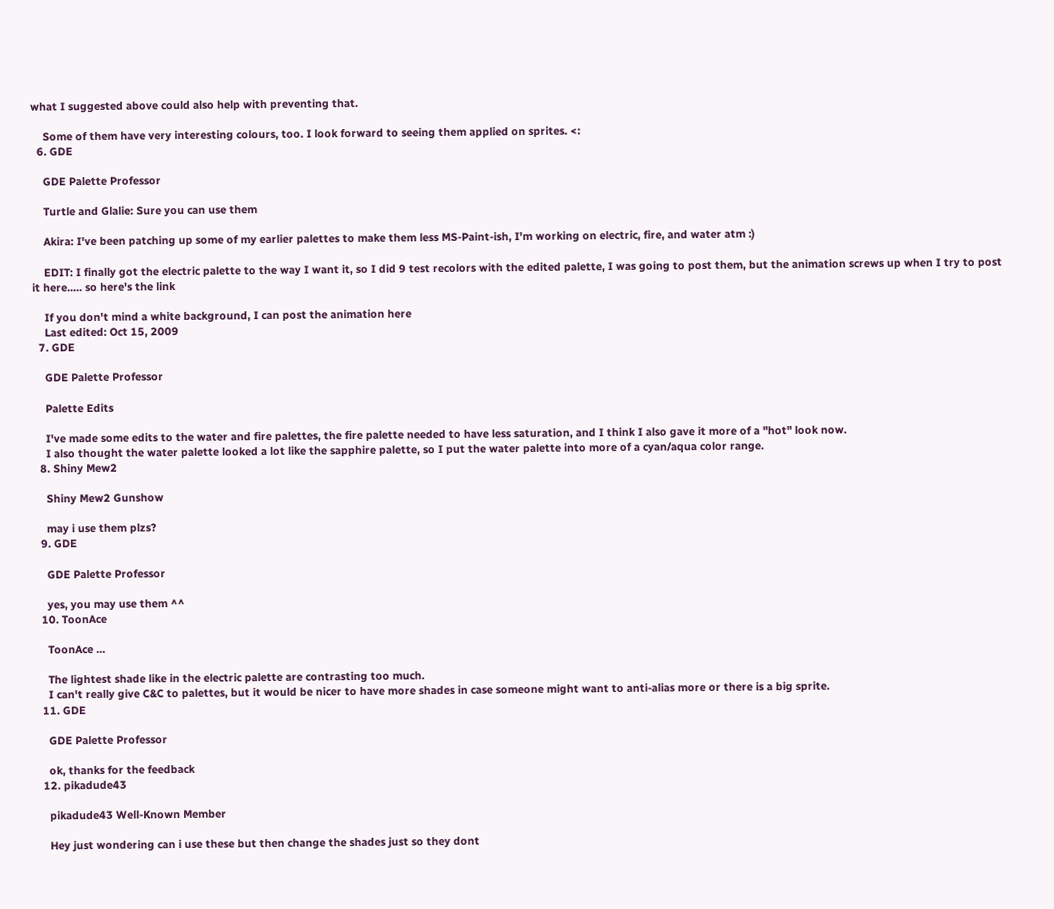what I suggested above could also help with preventing that.

    Some of them have very interesting colours, too. I look forward to seeing them applied on sprites. <:
  6. GDE

    GDE Palette Professor

    Turtle and Glalie: Sure you can use them

    Akira: I've been patching up some of my earlier palettes to make them less MS-Paint-ish, I'm working on electric, fire, and water atm :)

    EDIT: I finally got the electric palette to the way I want it, so I did 9 test recolors with the edited palette, I was going to post them, but the animation screws up when I try to post it here..... so here's the link

    If you don't mind a white background, I can post the animation here
    Last edited: Oct 15, 2009
  7. GDE

    GDE Palette Professor

    Palette Edits

    I've made some edits to the water and fire palettes, the fire palette needed to have less saturation, and I think I also gave it more of a "hot" look now.
    I also thought the water palette looked a lot like the sapphire palette, so I put the water palette into more of a cyan/aqua color range.
  8. Shiny Mew2

    Shiny Mew2 Gunshow

    may i use them plzs?
  9. GDE

    GDE Palette Professor

    yes, you may use them ^^
  10. ToonAce

    ToonAce ...

    The lightest shade like in the electric palette are contrasting too much.
    I can't really give C&C to palettes, but it would be nicer to have more shades in case someone might want to anti-alias more or there is a big sprite.
  11. GDE

    GDE Palette Professor

    ok, thanks for the feedback
  12. pikadude43

    pikadude43 Well-Known Member

    Hey just wondering can i use these but then change the shades just so they dont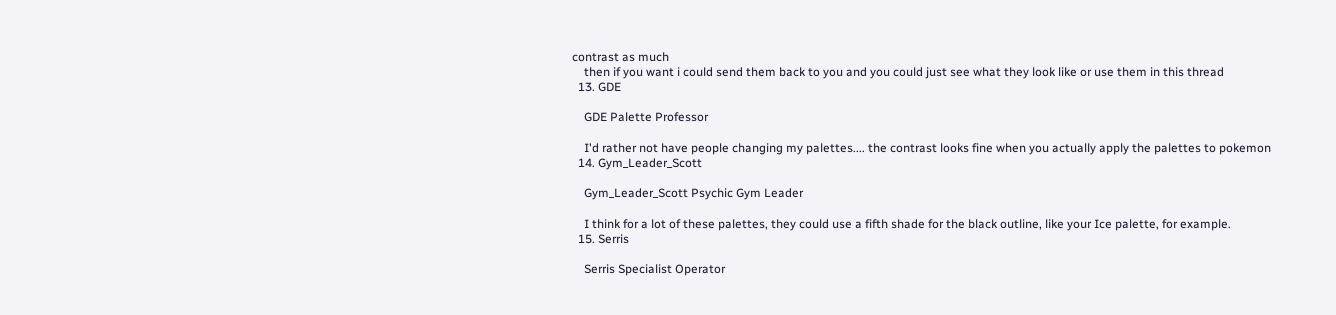contrast as much
    then if you want i could send them back to you and you could just see what they look like or use them in this thread
  13. GDE

    GDE Palette Professor

    I'd rather not have people changing my palettes.... the contrast looks fine when you actually apply the palettes to pokemon
  14. Gym_Leader_Scott

    Gym_Leader_Scott Psychic Gym Leader

    I think for a lot of these palettes, they could use a fifth shade for the black outline, like your Ice palette, for example.
  15. Serris

    Serris Specialist Operator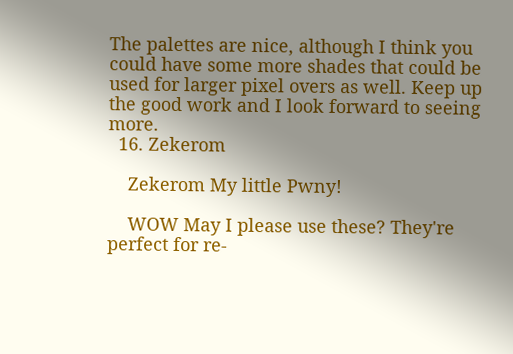The palettes are nice, although I think you could have some more shades that could be used for larger pixel overs as well. Keep up the good work and I look forward to seeing more.
  16. Zekerom

    Zekerom My little Pwny!

    WOW May I please use these? They're perfect for re-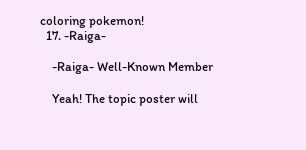coloring pokemon!
  17. -Raiga-

    -Raiga- Well-Known Member

    Yeah! The topic poster will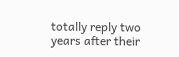totally reply two years after their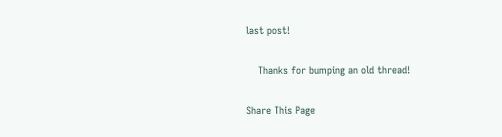last post!

    Thanks for bumping an old thread!

Share This Page